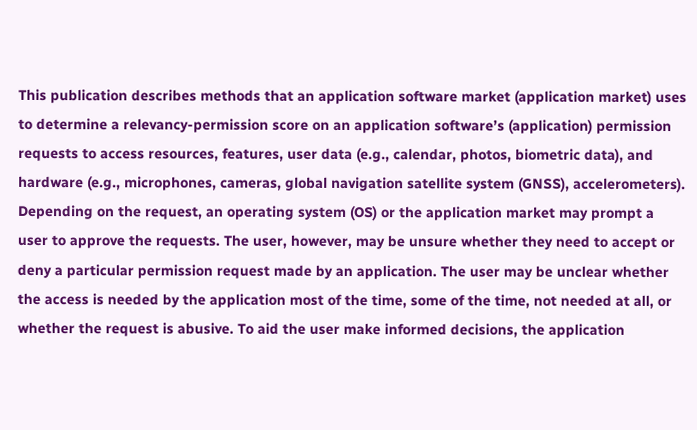This publication describes methods that an application software market (application market) uses to determine a relevancy-permission score on an application software’s (application) permission requests to access resources, features, user data (e.g., calendar, photos, biometric data), and hardware (e.g., microphones, cameras, global navigation satellite system (GNSS), accelerometers). Depending on the request, an operating system (OS) or the application market may prompt a user to approve the requests. The user, however, may be unsure whether they need to accept or deny a particular permission request made by an application. The user may be unclear whether the access is needed by the application most of the time, some of the time, not needed at all, or whether the request is abusive. To aid the user make informed decisions, the application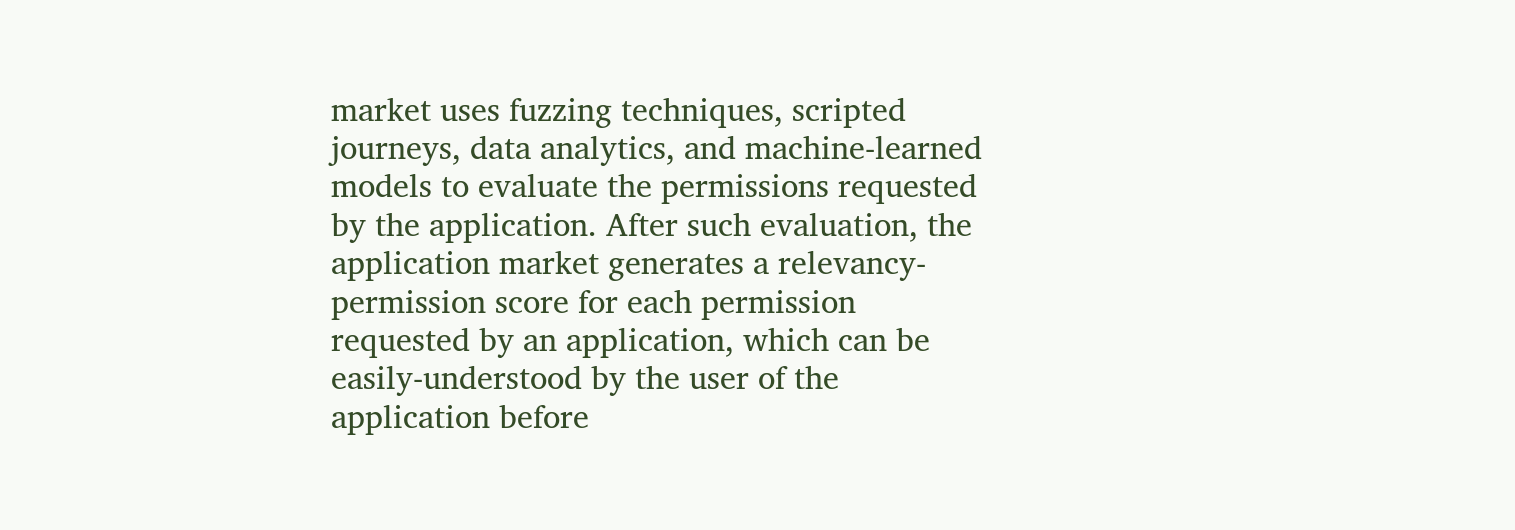market uses fuzzing techniques, scripted journeys, data analytics, and machine-learned models to evaluate the permissions requested by the application. After such evaluation, the application market generates a relevancy-permission score for each permission requested by an application, which can be easily-understood by the user of the application before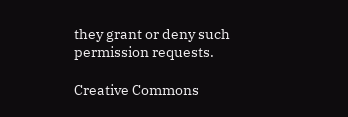they grant or deny such permission requests.

Creative Commons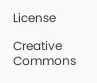License

Creative Commons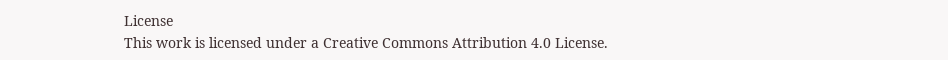License
This work is licensed under a Creative Commons Attribution 4.0 License.